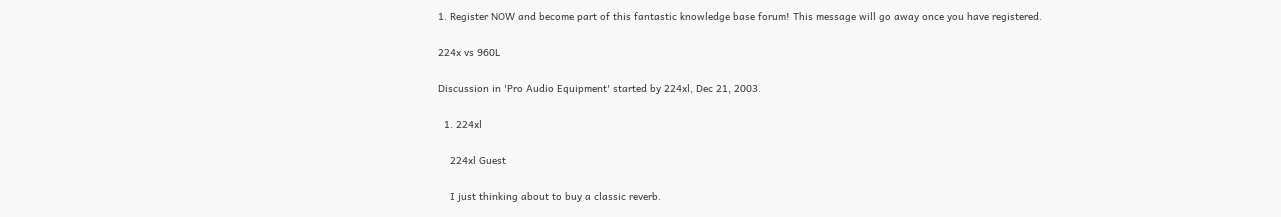1. Register NOW and become part of this fantastic knowledge base forum! This message will go away once you have registered.

224x vs 960L

Discussion in 'Pro Audio Equipment' started by 224xl, Dec 21, 2003.

  1. 224xl

    224xl Guest

    I just thinking about to buy a classic reverb.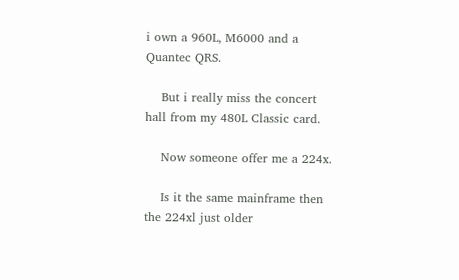i own a 960L, M6000 and a Quantec QRS.

    But i really miss the concert hall from my 480L Classic card.

    Now someone offer me a 224x.

    Is it the same mainframe then the 224xl just older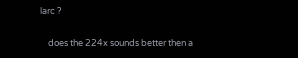larc ?

    does the 224x sounds better then a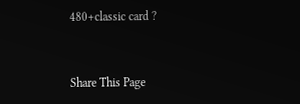480+classic card ?


Share This Page